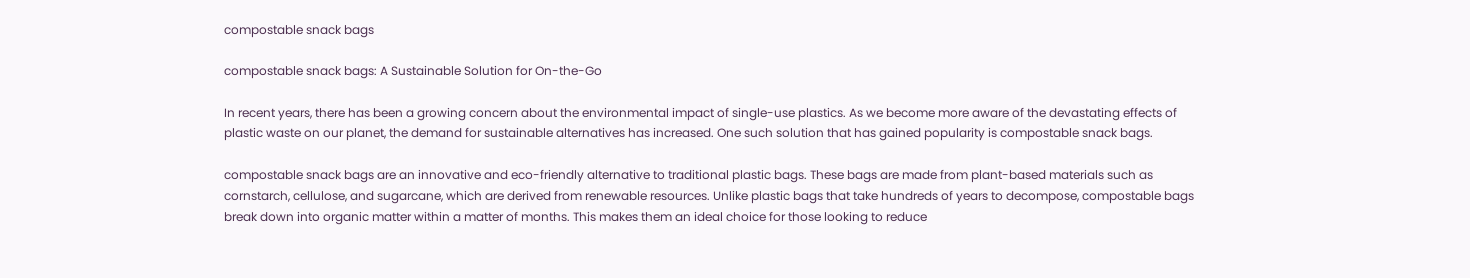compostable snack bags

compostable snack bags: A Sustainable Solution for On-the-Go

In recent years, there has been a growing concern about the environmental impact of single-use plastics. As we become more aware of the devastating effects of plastic waste on our planet, the demand for sustainable alternatives has increased. One such solution that has gained popularity is compostable snack bags.

compostable snack bags are an innovative and eco-friendly alternative to traditional plastic bags. These bags are made from plant-based materials such as cornstarch, cellulose, and sugarcane, which are derived from renewable resources. Unlike plastic bags that take hundreds of years to decompose, compostable bags break down into organic matter within a matter of months. This makes them an ideal choice for those looking to reduce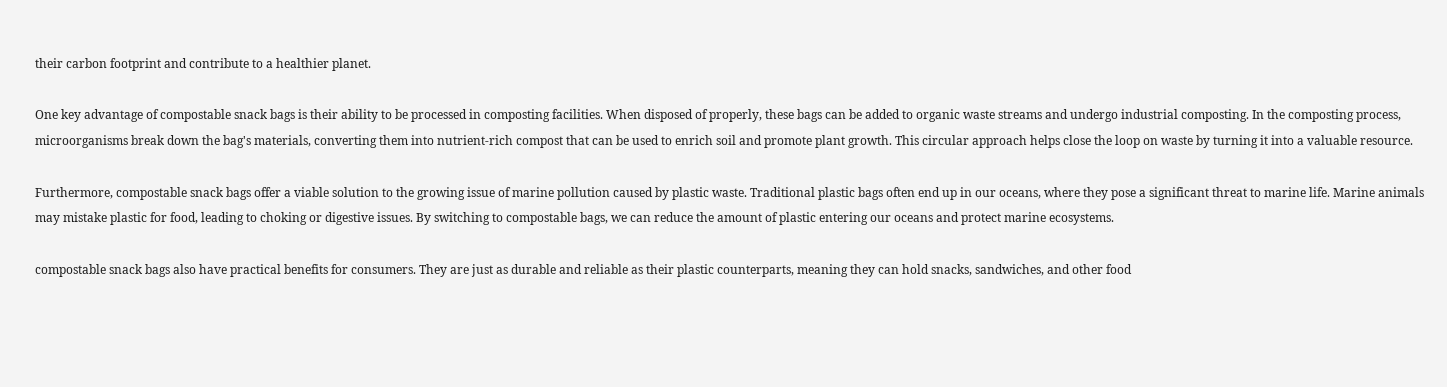their carbon footprint and contribute to a healthier planet.

One key advantage of compostable snack bags is their ability to be processed in composting facilities. When disposed of properly, these bags can be added to organic waste streams and undergo industrial composting. In the composting process, microorganisms break down the bag's materials, converting them into nutrient-rich compost that can be used to enrich soil and promote plant growth. This circular approach helps close the loop on waste by turning it into a valuable resource.

Furthermore, compostable snack bags offer a viable solution to the growing issue of marine pollution caused by plastic waste. Traditional plastic bags often end up in our oceans, where they pose a significant threat to marine life. Marine animals may mistake plastic for food, leading to choking or digestive issues. By switching to compostable bags, we can reduce the amount of plastic entering our oceans and protect marine ecosystems.

compostable snack bags also have practical benefits for consumers. They are just as durable and reliable as their plastic counterparts, meaning they can hold snacks, sandwiches, and other food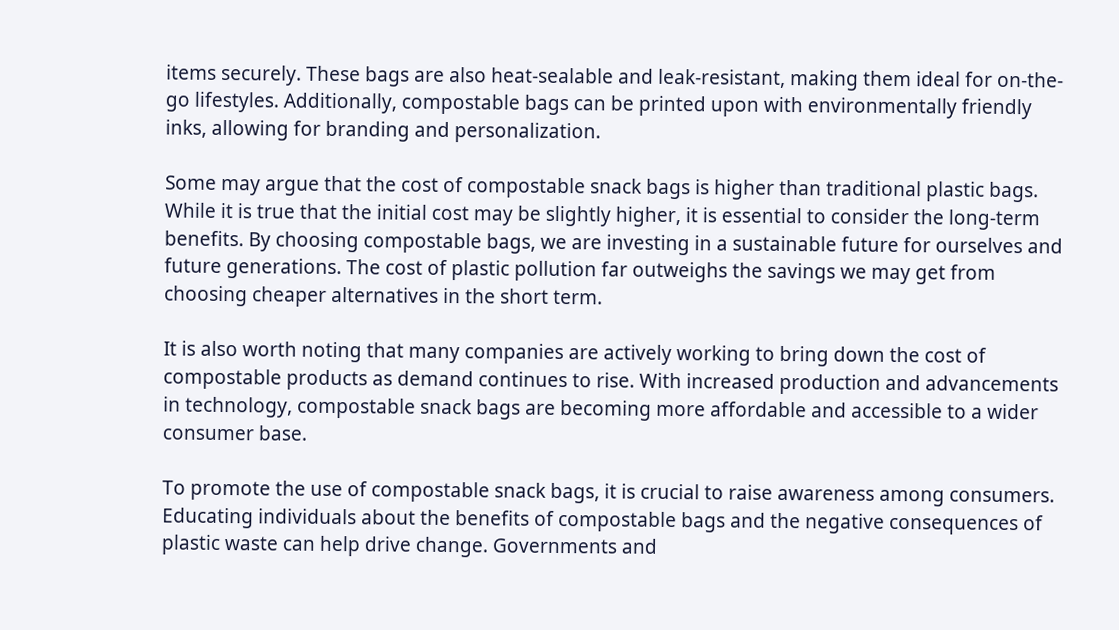items securely. These bags are also heat-sealable and leak-resistant, making them ideal for on-the-go lifestyles. Additionally, compostable bags can be printed upon with environmentally friendly inks, allowing for branding and personalization.

Some may argue that the cost of compostable snack bags is higher than traditional plastic bags. While it is true that the initial cost may be slightly higher, it is essential to consider the long-term benefits. By choosing compostable bags, we are investing in a sustainable future for ourselves and future generations. The cost of plastic pollution far outweighs the savings we may get from choosing cheaper alternatives in the short term.

It is also worth noting that many companies are actively working to bring down the cost of compostable products as demand continues to rise. With increased production and advancements in technology, compostable snack bags are becoming more affordable and accessible to a wider consumer base.

To promote the use of compostable snack bags, it is crucial to raise awareness among consumers. Educating individuals about the benefits of compostable bags and the negative consequences of plastic waste can help drive change. Governments and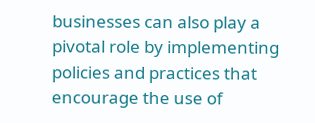businesses can also play a pivotal role by implementing policies and practices that encourage the use of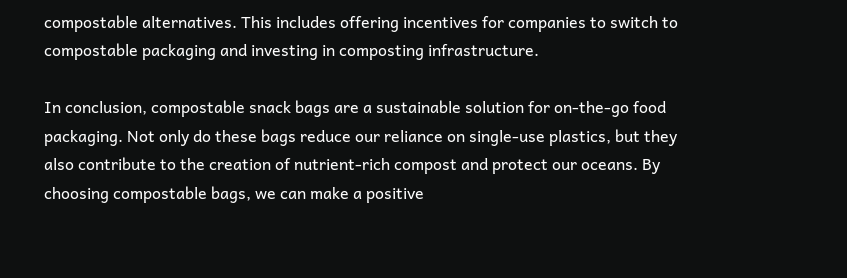compostable alternatives. This includes offering incentives for companies to switch to compostable packaging and investing in composting infrastructure.

In conclusion, compostable snack bags are a sustainable solution for on-the-go food packaging. Not only do these bags reduce our reliance on single-use plastics, but they also contribute to the creation of nutrient-rich compost and protect our oceans. By choosing compostable bags, we can make a positive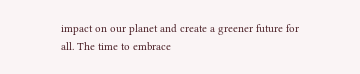impact on our planet and create a greener future for all. The time to embrace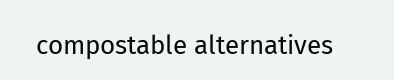compostable alternatives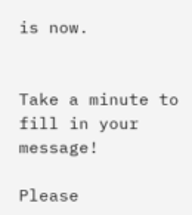is now.


Take a minute to fill in your message!

Please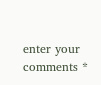enter your comments *